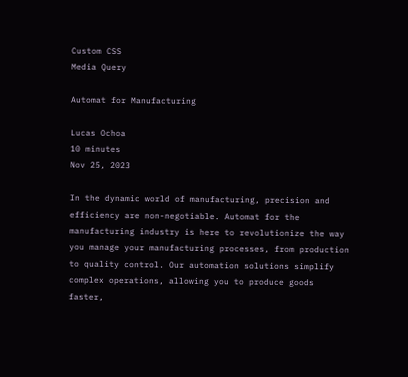Custom CSS
Media Query

Automat for Manufacturing

Lucas Ochoa
10 minutes
Nov 25, 2023

In the dynamic world of manufacturing, precision and efficiency are non-negotiable. Automat for the manufacturing industry is here to revolutionize the way you manage your manufacturing processes, from production to quality control. Our automation solutions simplify complex operations, allowing you to produce goods faster,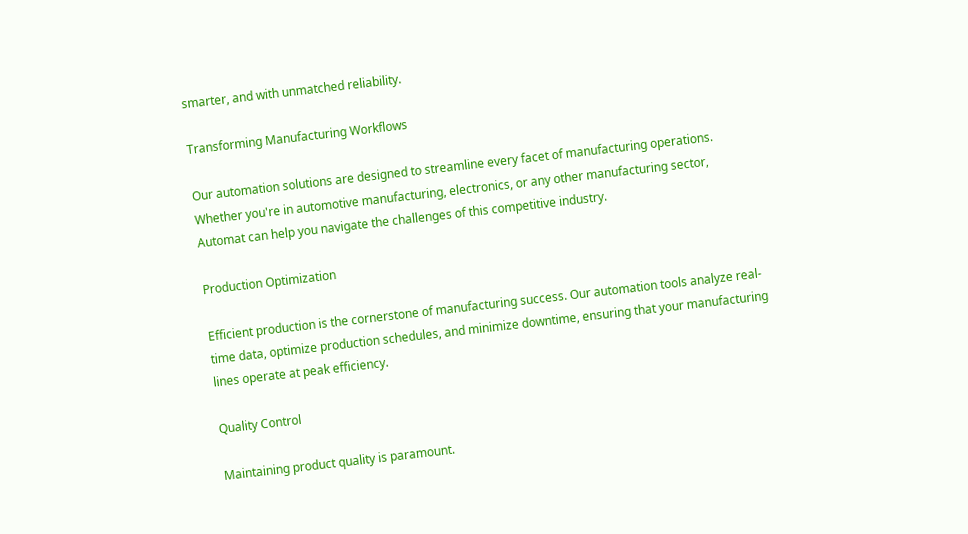smarter, and with unmatched reliability.

Transforming Manufacturing Workflows

Our automation solutions are designed to streamline every facet of manufacturing operations. Whether you're in automotive manufacturing, electronics, or any other manufacturing sector, Automat can help you navigate the challenges of this competitive industry.

Production Optimization

Efficient production is the cornerstone of manufacturing success. Our automation tools analyze real-time data, optimize production schedules, and minimize downtime, ensuring that your manufacturing lines operate at peak efficiency.

Quality Control

Maintaining product quality is paramount.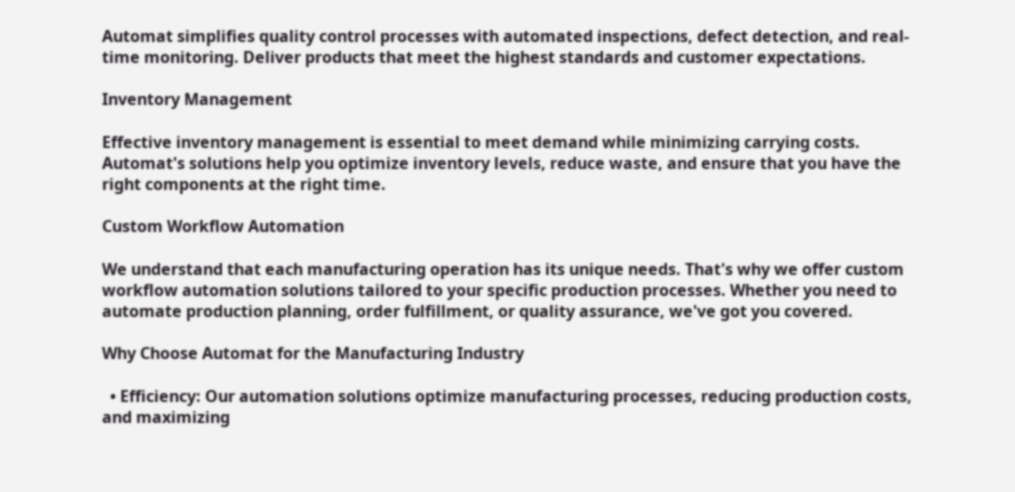Automat simplifies quality control processes with automated inspections, defect detection, and real-time monitoring. Deliver products that meet the highest standards and customer expectations.

Inventory Management

Effective inventory management is essential to meet demand while minimizing carrying costs. Automat's solutions help you optimize inventory levels, reduce waste, and ensure that you have the right components at the right time.

Custom Workflow Automation

We understand that each manufacturing operation has its unique needs. That's why we offer custom workflow automation solutions tailored to your specific production processes. Whether you need to automate production planning, order fulfillment, or quality assurance, we've got you covered.

Why Choose Automat for the Manufacturing Industry

  • Efficiency: Our automation solutions optimize manufacturing processes, reducing production costs, and maximizing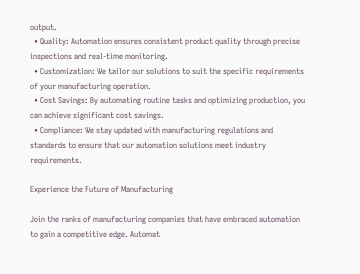output.
  • Quality: Automation ensures consistent product quality through precise inspections and real-time monitoring.
  • Customization: We tailor our solutions to suit the specific requirements of your manufacturing operation.
  • Cost Savings: By automating routine tasks and optimizing production, you can achieve significant cost savings.
  • Compliance: We stay updated with manufacturing regulations and standards to ensure that our automation solutions meet industry requirements.

Experience the Future of Manufacturing

Join the ranks of manufacturing companies that have embraced automation to gain a competitive edge. Automat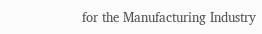for the Manufacturing Industry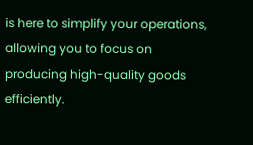is here to simplify your operations, allowing you to focus on producing high-quality goods efficiently.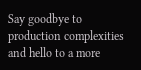Say goodbye to production complexities and hello to a more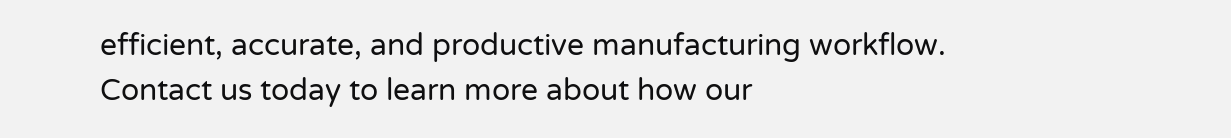efficient, accurate, and productive manufacturing workflow. Contact us today to learn more about how our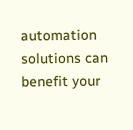automation solutions can benefit your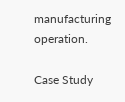manufacturing operation.

Case Study